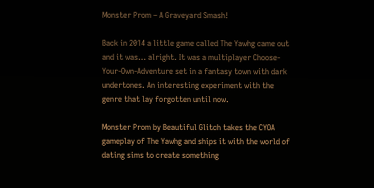Monster Prom – A Graveyard Smash!

Back in 2014 a little game called The Yawhg came out and it was… alright. It was a multiplayer Choose-Your-Own-Adventure set in a fantasy town with dark undertones. An interesting experiment with the genre that lay forgotten until now.

Monster Prom by Beautiful Glitch takes the CYOA gameplay of The Yawhg and ships it with the world of dating sims to create something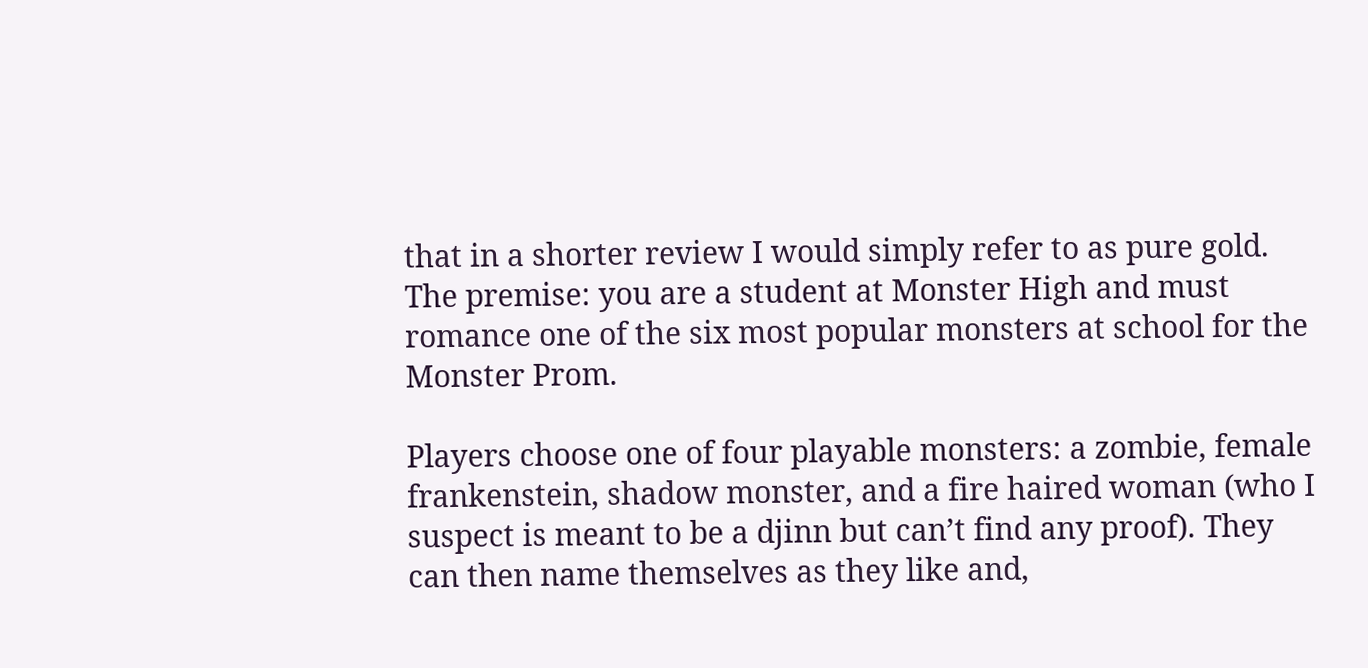that in a shorter review I would simply refer to as pure gold. The premise: you are a student at Monster High and must romance one of the six most popular monsters at school for the Monster Prom.

Players choose one of four playable monsters: a zombie, female frankenstein, shadow monster, and a fire haired woman (who I suspect is meant to be a djinn but can’t find any proof). They can then name themselves as they like and,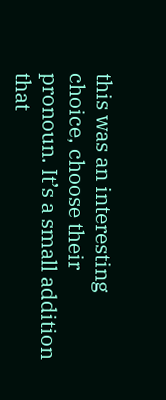this was an interesting choice, choose their pronoun. It’s a small addition that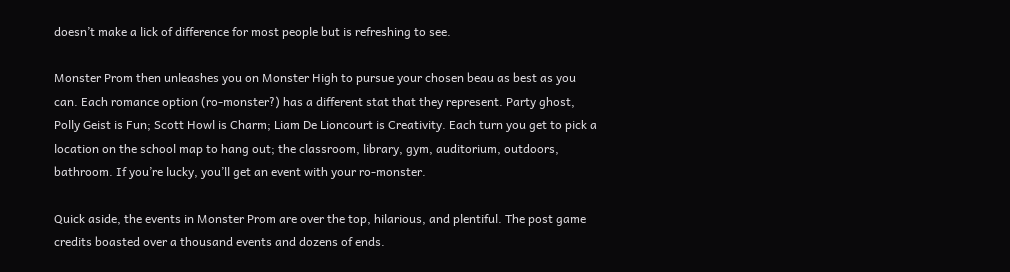doesn’t make a lick of difference for most people but is refreshing to see.

Monster Prom then unleashes you on Monster High to pursue your chosen beau as best as you can. Each romance option (ro-monster?) has a different stat that they represent. Party ghost, Polly Geist is Fun; Scott Howl is Charm; Liam De Lioncourt is Creativity. Each turn you get to pick a location on the school map to hang out; the classroom, library, gym, auditorium, outdoors, bathroom. If you’re lucky, you’ll get an event with your ro-monster.

Quick aside, the events in Monster Prom are over the top, hilarious, and plentiful. The post game credits boasted over a thousand events and dozens of ends.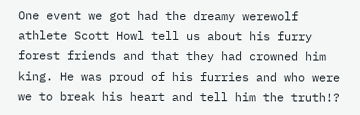One event we got had the dreamy werewolf athlete Scott Howl tell us about his furry forest friends and that they had crowned him king. He was proud of his furries and who were we to break his heart and tell him the truth!?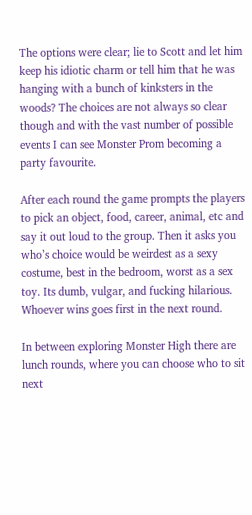The options were clear; lie to Scott and let him keep his idiotic charm or tell him that he was hanging with a bunch of kinksters in the woods? The choices are not always so clear though and with the vast number of possible events I can see Monster Prom becoming a party favourite.

After each round the game prompts the players to pick an object, food, career, animal, etc and say it out loud to the group. Then it asks you who’s choice would be weirdest as a sexy costume, best in the bedroom, worst as a sex toy. Its dumb, vulgar, and fucking hilarious. Whoever wins goes first in the next round.

In between exploring Monster High there are lunch rounds, where you can choose who to sit next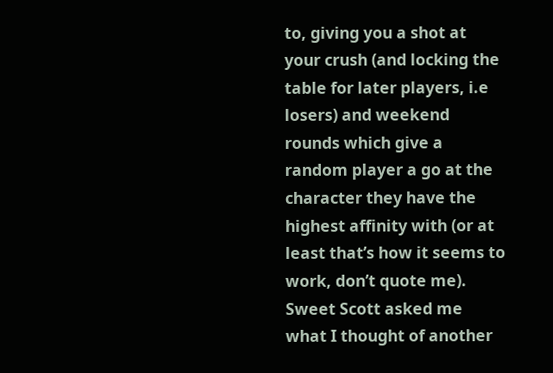to, giving you a shot at your crush (and locking the table for later players, i.e losers) and weekend rounds which give a random player a go at the character they have the highest affinity with (or at least that’s how it seems to work, don’t quote me). Sweet Scott asked me what I thought of another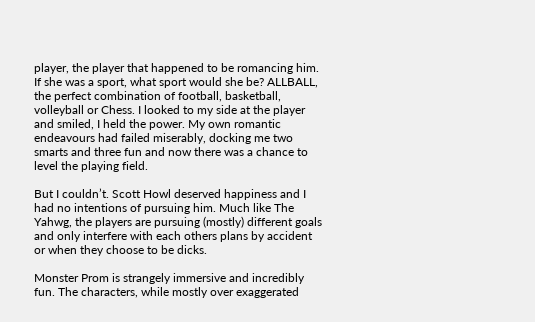player, the player that happened to be romancing him. If she was a sport, what sport would she be? ALLBALL, the perfect combination of football, basketball, volleyball or Chess. I looked to my side at the player and smiled, I held the power. My own romantic endeavours had failed miserably, docking me two smarts and three fun and now there was a chance to level the playing field.

But I couldn’t. Scott Howl deserved happiness and I had no intentions of pursuing him. Much like The Yahwg, the players are pursuing (mostly) different goals and only interfere with each others plans by accident or when they choose to be dicks.

Monster Prom is strangely immersive and incredibly fun. The characters, while mostly over exaggerated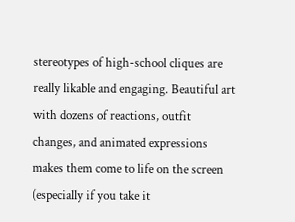stereotypes of high-school cliques are really likable and engaging. Beautiful art with dozens of reactions, outfit changes, and animated expressions makes them come to life on the screen (especially if you take it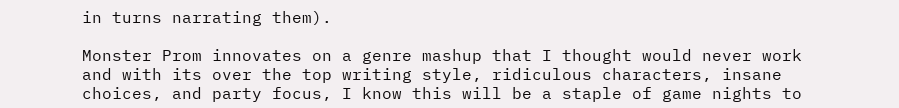in turns narrating them).

Monster Prom innovates on a genre mashup that I thought would never work and with its over the top writing style, ridiculous characters, insane choices, and party focus, I know this will be a staple of game nights to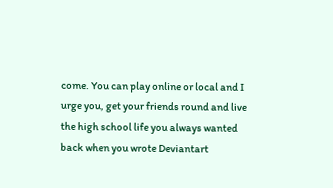come. You can play online or local and I urge you, get your friends round and live the high school life you always wanted back when you wrote Deviantart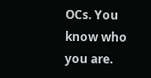OCs. You know who you are.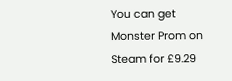You can get Monster Prom on Steam for £9.29